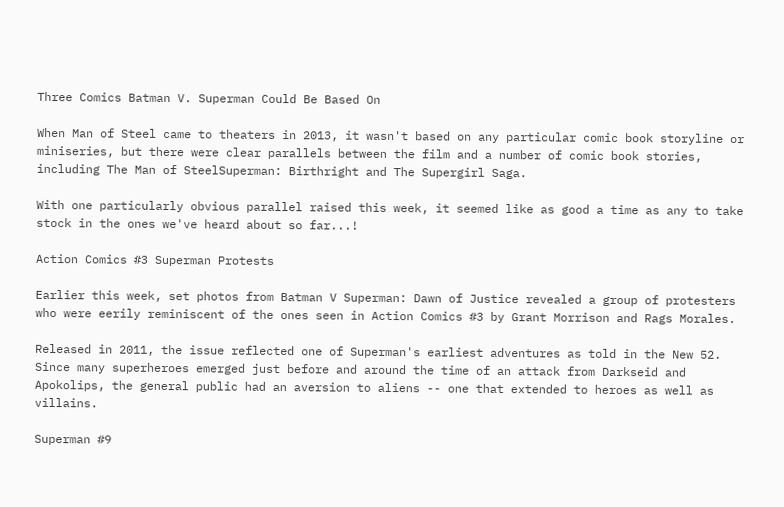Three Comics Batman V. Superman Could Be Based On

When Man of Steel came to theaters in 2013, it wasn't based on any particular comic book storyline or miniseries, but there were clear parallels between the film and a number of comic book stories, including The Man of SteelSuperman: Birthright and The Supergirl Saga.

With one particularly obvious parallel raised this week, it seemed like as good a time as any to take stock in the ones we've heard about so far...!

Action Comics #3 Superman Protests

Earlier this week, set photos from Batman V Superman: Dawn of Justice revealed a group of protesters who were eerily reminiscent of the ones seen in Action Comics #3 by Grant Morrison and Rags Morales.

Released in 2011, the issue reflected one of Superman's earliest adventures as told in the New 52. Since many superheroes emerged just before and around the time of an attack from Darkseid and Apokolips, the general public had an aversion to aliens -- one that extended to heroes as well as villains.

Superman #9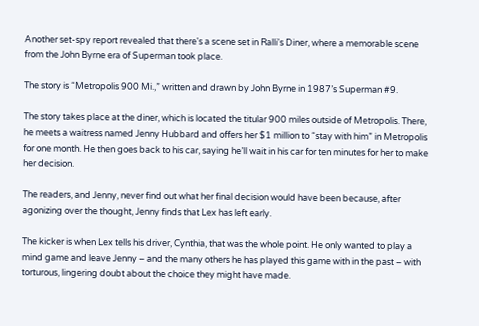Another set-spy report revealed that there's a scene set in Ralli's Diner, where a memorable scene from the John Byrne era of Superman took place.

The story is “Metropolis 900 Mi.,” written and drawn by John Byrne in 1987’s Superman #9.

The story takes place at the diner, which is located the titular 900 miles outside of Metropolis. There, he meets a waitress named Jenny Hubbard and offers her $1 million to “stay with him” in Metropolis for one month. He then goes back to his car, saying he’ll wait in his car for ten minutes for her to make her decision.

The readers, and Jenny, never find out what her final decision would have been because, after agonizing over the thought, Jenny finds that Lex has left early.

The kicker is when Lex tells his driver, Cynthia, that was the whole point. He only wanted to play a mind game and leave Jenny – and the many others he has played this game with in the past – with torturous, lingering doubt about the choice they might have made.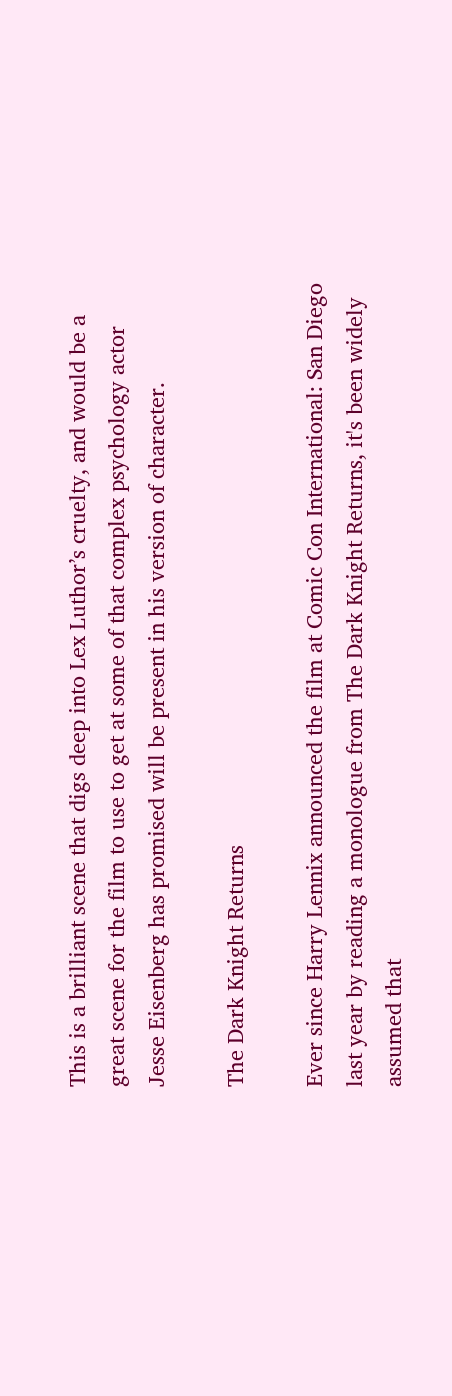This is a brilliant scene that digs deep into Lex Luthor’s cruelty, and would be a great scene for the film to use to get at some of that complex psychology actor Jesse Eisenberg has promised will be present in his version of character.

The Dark Knight Returns

Ever since Harry Lennix announced the film at Comic Con International: San Diego last year by reading a monologue from The Dark Knight Returns, it's been widely assumed that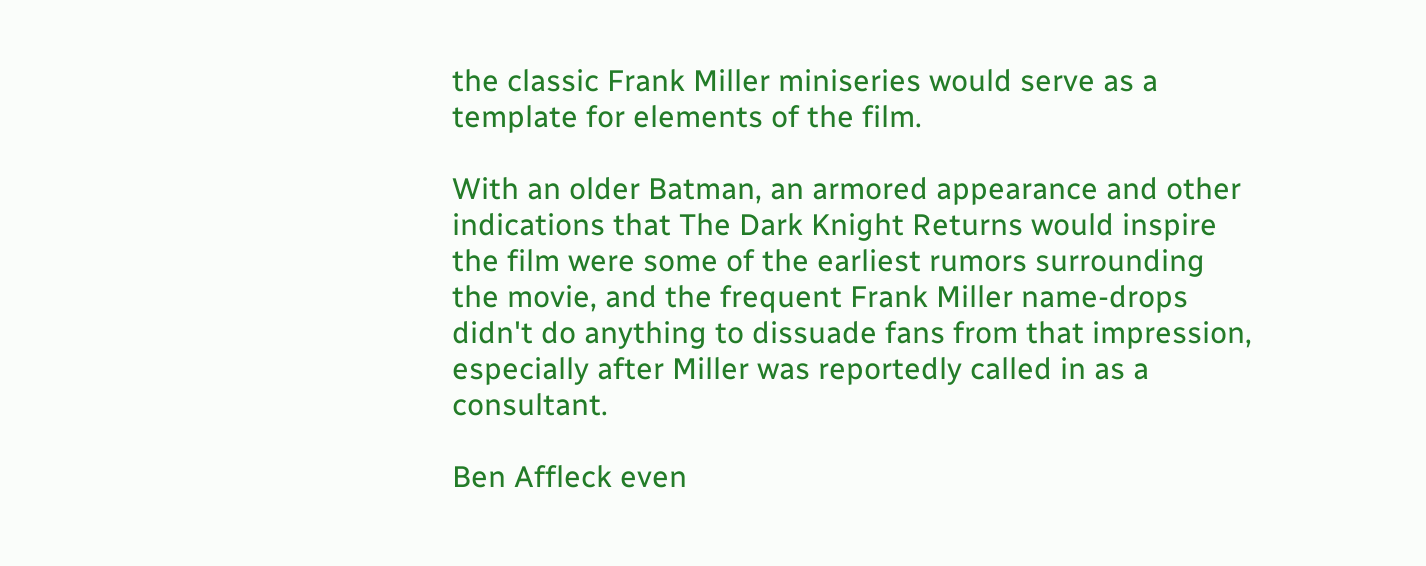the classic Frank Miller miniseries would serve as a template for elements of the film.

With an older Batman, an armored appearance and other indications that The Dark Knight Returns would inspire the film were some of the earliest rumors surrounding the movie, and the frequent Frank Miller name-drops didn't do anything to dissuade fans from that impression, especially after Miller was reportedly called in as a consultant.

Ben Affleck even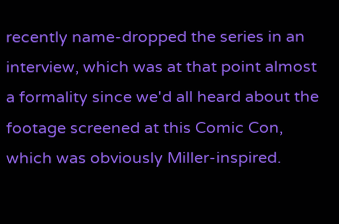recently name-dropped the series in an interview, which was at that point almost a formality since we'd all heard about the footage screened at this Comic Con, which was obviously Miller-inspired.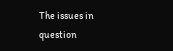The issues in question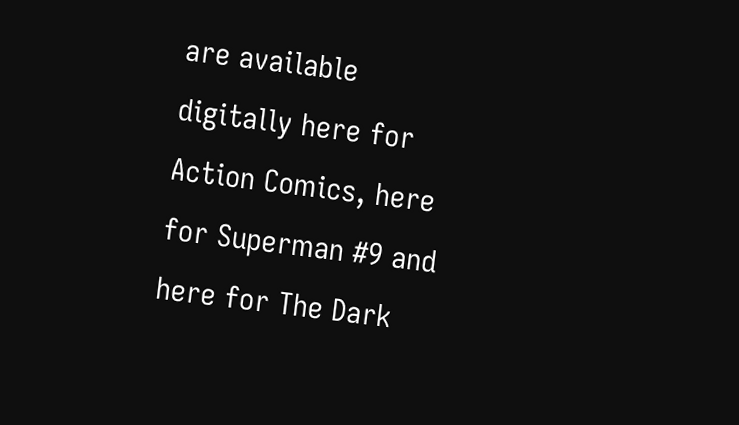are available digitally here for Action Comics, here for Superman #9 and here for The Dark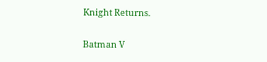Knight Returns.

Batman V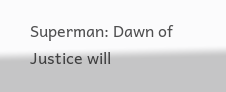Superman: Dawn of Justice will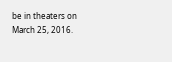be in theaters on March 25, 2016.